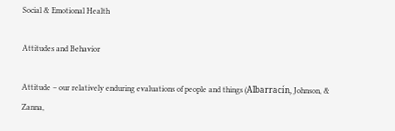Social & Emotional Health

Attitudes and Behavior

Attitude – our relatively enduring evaluations of people and things (Albarracín, Johnson, & Zanna,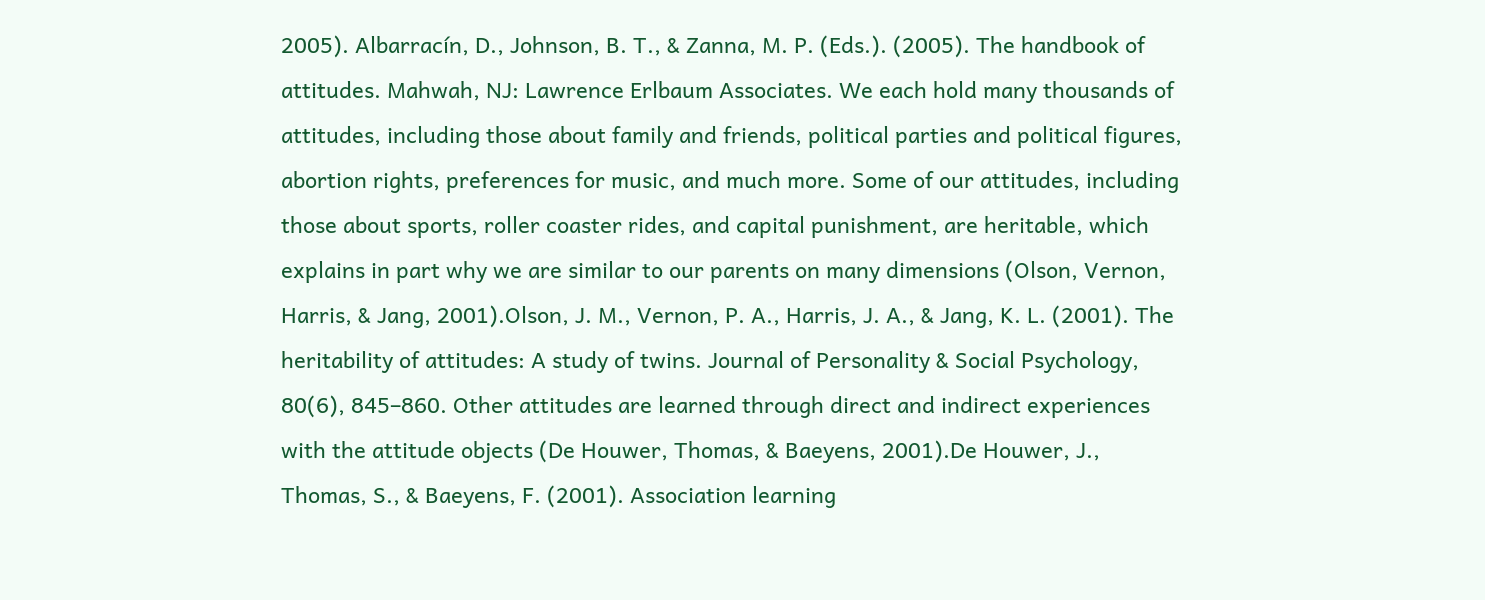2005). Albarracín, D., Johnson, B. T., & Zanna, M. P. (Eds.). (2005). The handbook of attitudes. Mahwah, NJ: Lawrence Erlbaum Associates. We each hold many thousands of attitudes, including those about family and friends, political parties and political figures, abortion rights, preferences for music, and much more. Some of our attitudes, including those about sports, roller coaster rides, and capital punishment, are heritable, which explains in part why we are similar to our parents on many dimensions (Olson, Vernon, Harris, & Jang, 2001).Olson, J. M., Vernon, P. A., Harris, J. A., & Jang, K. L. (2001). The heritability of attitudes: A study of twins. Journal of Personality & Social Psychology, 80(6), 845–860. Other attitudes are learned through direct and indirect experiences with the attitude objects (De Houwer, Thomas, & Baeyens, 2001).De Houwer, J., Thomas, S., & Baeyens, F. (2001). Association learning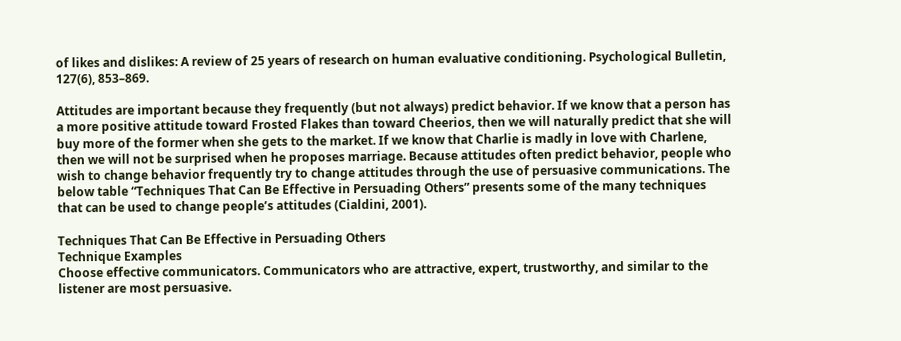of likes and dislikes: A review of 25 years of research on human evaluative conditioning. Psychological Bulletin, 127(6), 853–869.

Attitudes are important because they frequently (but not always) predict behavior. If we know that a person has a more positive attitude toward Frosted Flakes than toward Cheerios, then we will naturally predict that she will buy more of the former when she gets to the market. If we know that Charlie is madly in love with Charlene, then we will not be surprised when he proposes marriage. Because attitudes often predict behavior, people who wish to change behavior frequently try to change attitudes through the use of persuasive communications. The below table “Techniques That Can Be Effective in Persuading Others” presents some of the many techniques that can be used to change people’s attitudes (Cialdini, 2001).

Techniques That Can Be Effective in Persuading Others
Technique Examples
Choose effective communicators. Communicators who are attractive, expert, trustworthy, and similar to the listener are most persuasive.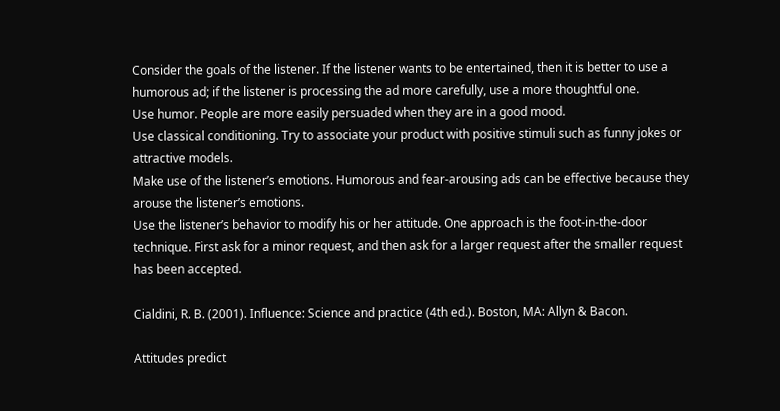Consider the goals of the listener. If the listener wants to be entertained, then it is better to use a humorous ad; if the listener is processing the ad more carefully, use a more thoughtful one.
Use humor. People are more easily persuaded when they are in a good mood.
Use classical conditioning. Try to associate your product with positive stimuli such as funny jokes or attractive models.
Make use of the listener’s emotions. Humorous and fear-arousing ads can be effective because they arouse the listener’s emotions.
Use the listener’s behavior to modify his or her attitude. One approach is the foot-in-the-door technique. First ask for a minor request, and then ask for a larger request after the smaller request has been accepted.

Cialdini, R. B. (2001). Influence: Science and practice (4th ed.). Boston, MA: Allyn & Bacon.

Attitudes predict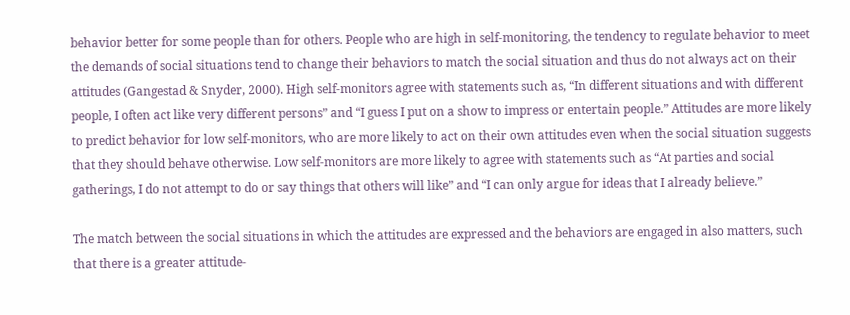behavior better for some people than for others. People who are high in self-monitoring, the tendency to regulate behavior to meet the demands of social situations tend to change their behaviors to match the social situation and thus do not always act on their attitudes (Gangestad & Snyder, 2000). High self-monitors agree with statements such as, “In different situations and with different people, I often act like very different persons” and “I guess I put on a show to impress or entertain people.” Attitudes are more likely to predict behavior for low self-monitors, who are more likely to act on their own attitudes even when the social situation suggests that they should behave otherwise. Low self-monitors are more likely to agree with statements such as “At parties and social gatherings, I do not attempt to do or say things that others will like” and “I can only argue for ideas that I already believe.”

The match between the social situations in which the attitudes are expressed and the behaviors are engaged in also matters, such that there is a greater attitude-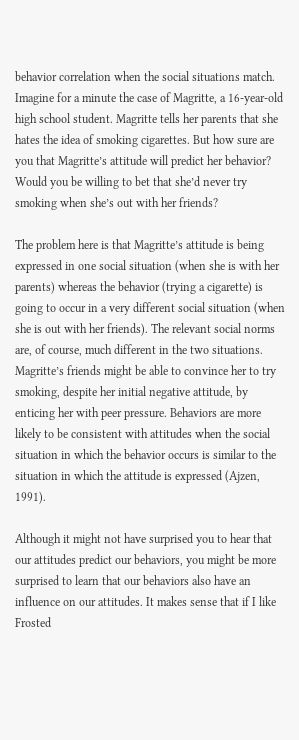behavior correlation when the social situations match. Imagine for a minute the case of Magritte, a 16-year-old high school student. Magritte tells her parents that she hates the idea of smoking cigarettes. But how sure are you that Magritte’s attitude will predict her behavior? Would you be willing to bet that she’d never try smoking when she’s out with her friends?

The problem here is that Magritte’s attitude is being expressed in one social situation (when she is with her parents) whereas the behavior (trying a cigarette) is going to occur in a very different social situation (when she is out with her friends). The relevant social norms are, of course, much different in the two situations. Magritte’s friends might be able to convince her to try smoking, despite her initial negative attitude, by enticing her with peer pressure. Behaviors are more likely to be consistent with attitudes when the social situation in which the behavior occurs is similar to the situation in which the attitude is expressed (Ajzen, 1991).

Although it might not have surprised you to hear that our attitudes predict our behaviors, you might be more surprised to learn that our behaviors also have an influence on our attitudes. It makes sense that if I like Frosted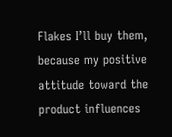Flakes I’ll buy them, because my positive attitude toward the product influences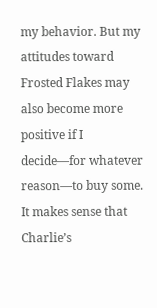my behavior. But my attitudes toward Frosted Flakes may also become more positive if I decide—for whatever reason—to buy some. It makes sense that Charlie’s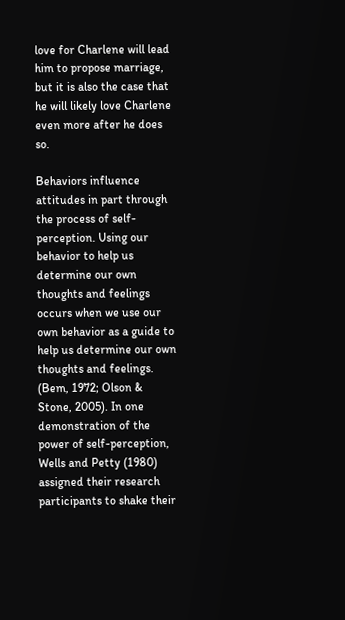love for Charlene will lead him to propose marriage, but it is also the case that he will likely love Charlene even more after he does so.

Behaviors influence attitudes in part through the process of self-perception. Using our behavior to help us determine our own thoughts and feelings occurs when we use our own behavior as a guide to help us determine our own thoughts and feelings. (Bem, 1972; Olson & Stone, 2005). In one demonstration of the power of self-perception, Wells and Petty (1980) assigned their research participants to shake their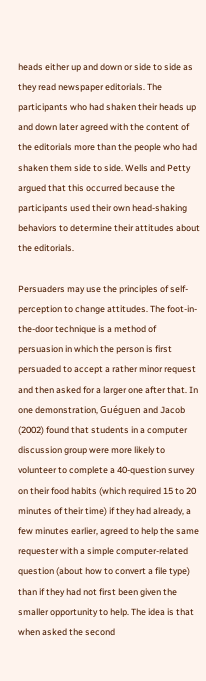heads either up and down or side to side as they read newspaper editorials. The participants who had shaken their heads up and down later agreed with the content of the editorials more than the people who had shaken them side to side. Wells and Petty argued that this occurred because the participants used their own head-shaking behaviors to determine their attitudes about the editorials.

Persuaders may use the principles of self-perception to change attitudes. The foot-in-the-door technique is a method of persuasion in which the person is first persuaded to accept a rather minor request and then asked for a larger one after that. In one demonstration, Guéguen and Jacob (2002) found that students in a computer discussion group were more likely to volunteer to complete a 40-question survey on their food habits (which required 15 to 20 minutes of their time) if they had already, a few minutes earlier, agreed to help the same requester with a simple computer-related question (about how to convert a file type) than if they had not first been given the smaller opportunity to help. The idea is that when asked the second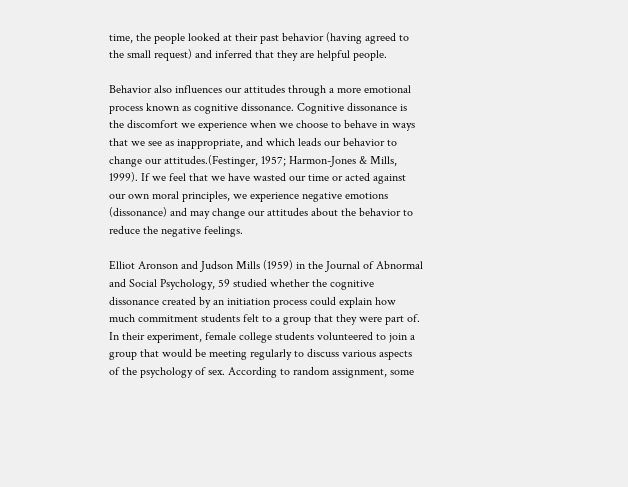time, the people looked at their past behavior (having agreed to the small request) and inferred that they are helpful people.

Behavior also influences our attitudes through a more emotional process known as cognitive dissonance. Cognitive dissonance is the discomfort we experience when we choose to behave in ways that we see as inappropriate, and which leads our behavior to change our attitudes.(Festinger, 1957; Harmon-Jones & Mills, 1999). If we feel that we have wasted our time or acted against our own moral principles, we experience negative emotions (dissonance) and may change our attitudes about the behavior to reduce the negative feelings.

Elliot Aronson and Judson Mills (1959) in the Journal of Abnormal and Social Psychology, 59 studied whether the cognitive dissonance created by an initiation process could explain how much commitment students felt to a group that they were part of. In their experiment, female college students volunteered to join a group that would be meeting regularly to discuss various aspects of the psychology of sex. According to random assignment, some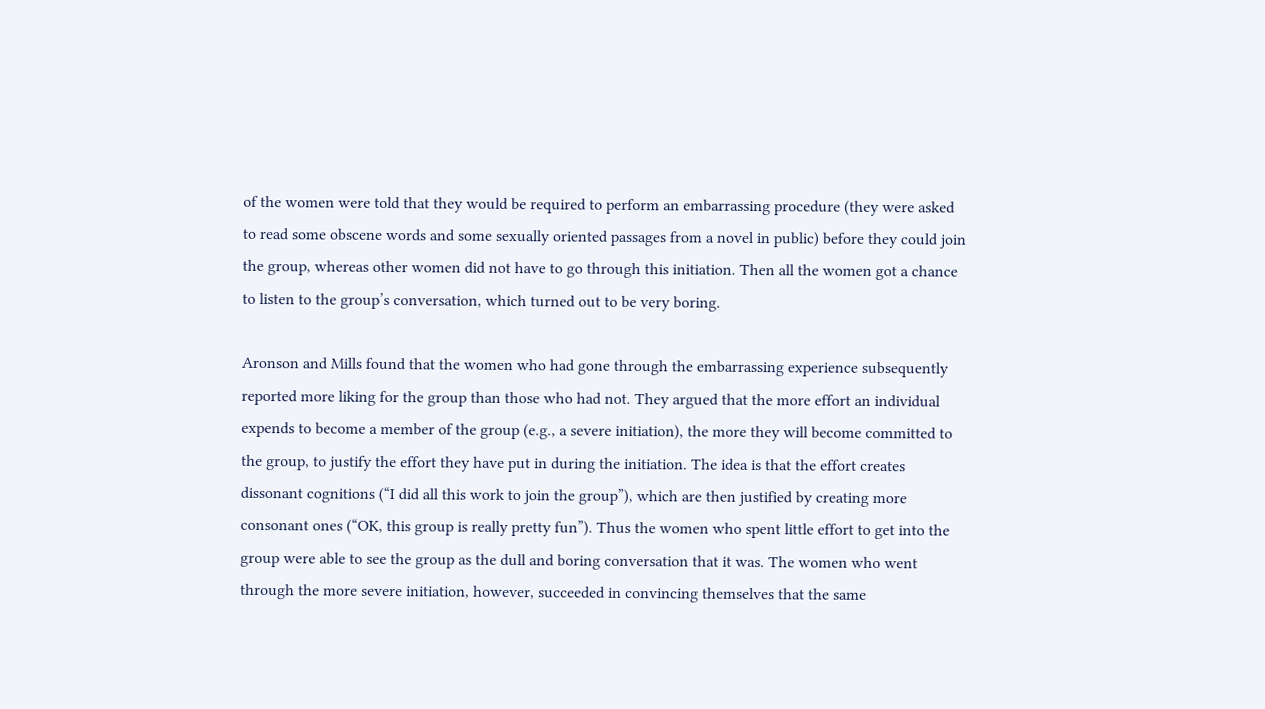of the women were told that they would be required to perform an embarrassing procedure (they were asked to read some obscene words and some sexually oriented passages from a novel in public) before they could join the group, whereas other women did not have to go through this initiation. Then all the women got a chance to listen to the group’s conversation, which turned out to be very boring.

Aronson and Mills found that the women who had gone through the embarrassing experience subsequently reported more liking for the group than those who had not. They argued that the more effort an individual expends to become a member of the group (e.g., a severe initiation), the more they will become committed to the group, to justify the effort they have put in during the initiation. The idea is that the effort creates dissonant cognitions (“I did all this work to join the group”), which are then justified by creating more consonant ones (“OK, this group is really pretty fun”). Thus the women who spent little effort to get into the group were able to see the group as the dull and boring conversation that it was. The women who went through the more severe initiation, however, succeeded in convincing themselves that the same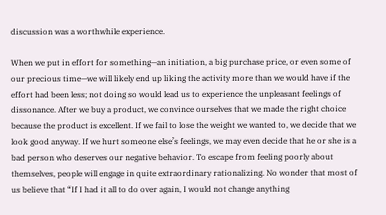discussion was a worthwhile experience.

When we put in effort for something—an initiation, a big purchase price, or even some of our precious time—we will likely end up liking the activity more than we would have if the effort had been less; not doing so would lead us to experience the unpleasant feelings of dissonance. After we buy a product, we convince ourselves that we made the right choice because the product is excellent. If we fail to lose the weight we wanted to, we decide that we look good anyway. If we hurt someone else’s feelings, we may even decide that he or she is a bad person who deserves our negative behavior. To escape from feeling poorly about themselves, people will engage in quite extraordinary rationalizing. No wonder that most of us believe that “If I had it all to do over again, I would not change anything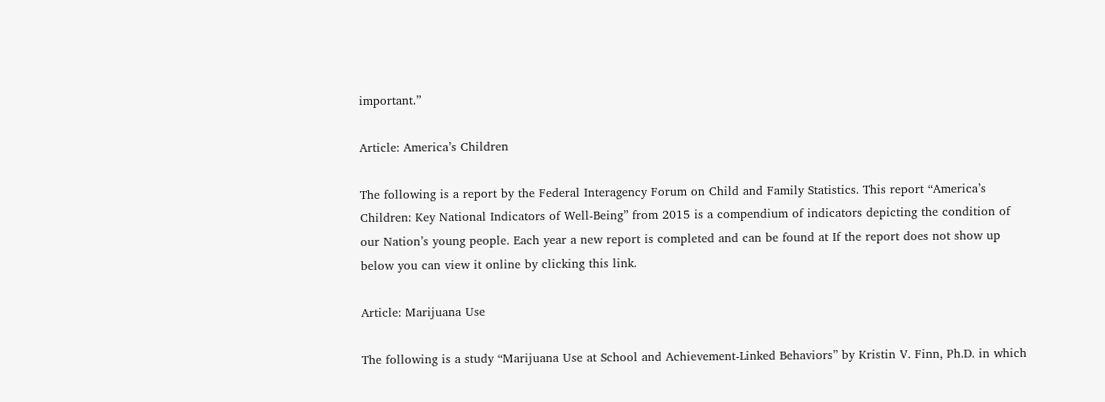important.”

Article: America’s Children

The following is a report by the Federal Interagency Forum on Child and Family Statistics. This report “America’s Children: Key National Indicators of Well-Being” from 2015 is a compendium of indicators depicting the condition of our Nation’s young people. Each year a new report is completed and can be found at If the report does not show up below you can view it online by clicking this link.

Article: Marijuana Use

The following is a study “Marijuana Use at School and Achievement-Linked Behaviors” by Kristin V. Finn, Ph.D. in which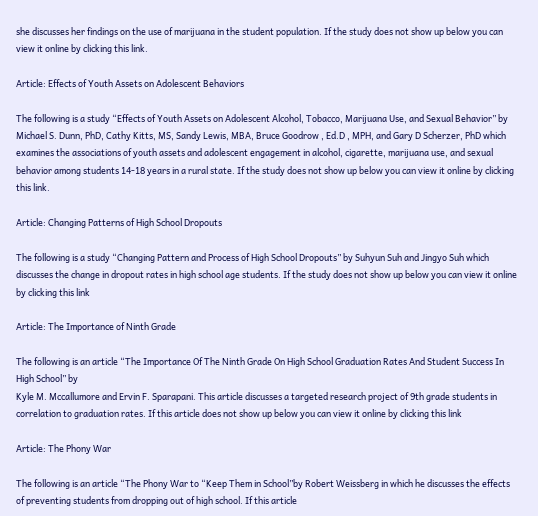she discusses her findings on the use of marijuana in the student population. If the study does not show up below you can view it online by clicking this link.

Article: Effects of Youth Assets on Adolescent Behaviors

The following is a study “Effects of Youth Assets on Adolescent Alcohol, Tobacco, Marijuana Use, and Sexual Behavior” by Michael S. Dunn, PhD, Cathy Kitts, MS, Sandy Lewis, MBA, Bruce Goodrow , Ed.D , MPH, and Gary D Scherzer, PhD which examines the associations of youth assets and adolescent engagement in alcohol, cigarette, marijuana use, and sexual behavior among students 14-18 years in a rural state. If the study does not show up below you can view it online by clicking this link.

Article: Changing Patterns of High School Dropouts

The following is a study “Changing Pattern and Process of High School Dropouts” by Suhyun Suh and Jingyo Suh which discusses the change in dropout rates in high school age students. If the study does not show up below you can view it online by clicking this link

Article: The Importance of Ninth Grade

The following is an article “The Importance Of The Ninth Grade On High School Graduation Rates And Student Success In High School” by
Kyle M. Mccallumore and Ervin F. Sparapani. This article discusses a targeted research project of 9th grade students in correlation to graduation rates. If this article does not show up below you can view it online by clicking this link

Article: The Phony War

The following is an article “The Phony War to “Keep Them in School”by Robert Weissberg in which he discusses the effects of preventing students from dropping out of high school. If this article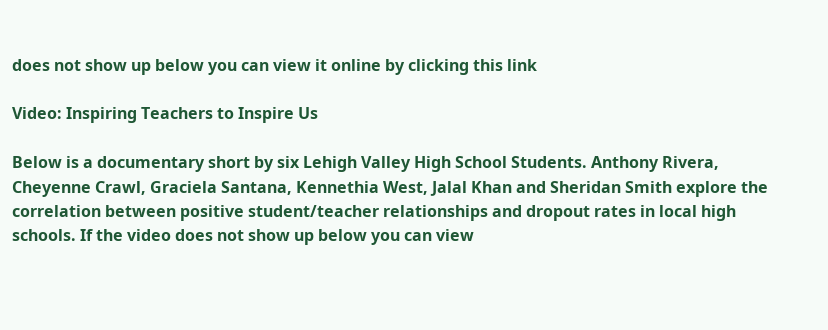does not show up below you can view it online by clicking this link

Video: Inspiring Teachers to Inspire Us

Below is a documentary short by six Lehigh Valley High School Students. Anthony Rivera, Cheyenne Crawl, Graciela Santana, Kennethia West, Jalal Khan and Sheridan Smith explore the correlation between positive student/teacher relationships and dropout rates in local high schools. If the video does not show up below you can view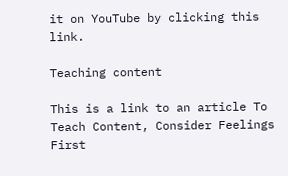it on YouTube by clicking this link.

Teaching content

This is a link to an article To Teach Content, Consider Feelings First